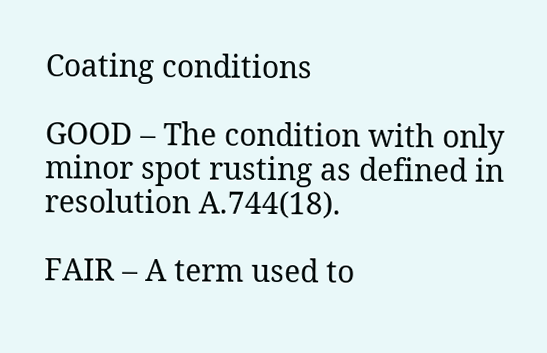Coating conditions

GOOD – The condition with only minor spot rusting as defined in resolution A.744(18).

FAIR – A term used to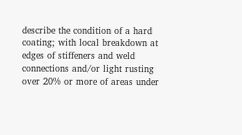describe the condition of a hard coating; with local breakdown at edges of stiffeners and weld connections and/or light rusting over 20% or more of areas under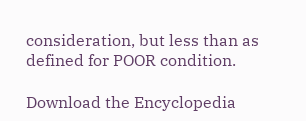consideration, but less than as defined for POOR condition.

Download the Encyclopedia